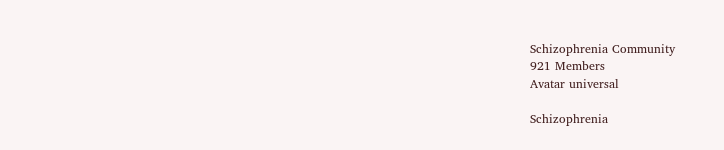Schizophrenia Community
921 Members
Avatar universal

Schizophrenia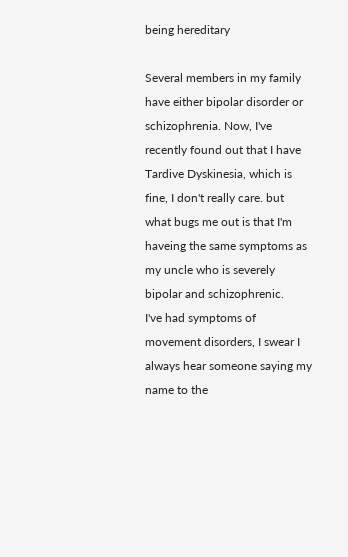being hereditary

Several members in my family have either bipolar disorder or schizophrenia. Now, I've recently found out that I have Tardive Dyskinesia, which is fine, I don't really care. but what bugs me out is that I'm haveing the same symptoms as my uncle who is severely bipolar and schizophrenic.
I've had symptoms of movement disorders, I swear I always hear someone saying my name to the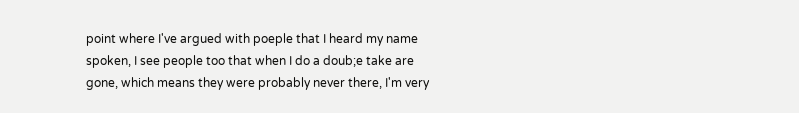point where I've argued with poeple that I heard my name spoken, I see people too that when I do a doub;e take are gone, which means they were probably never there, I'm very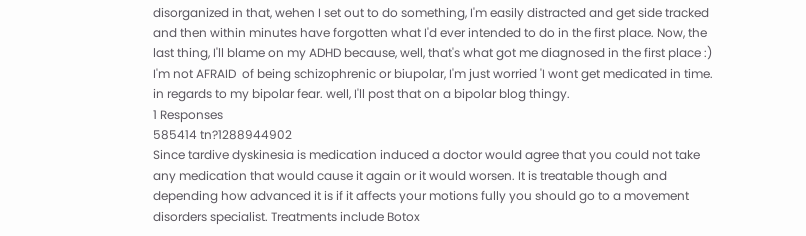disorganized in that, wehen I set out to do something, I'm easily distracted and get side tracked and then within minutes have forgotten what I'd ever intended to do in the first place. Now, the last thing, I'll blame on my ADHD because, well, that's what got me diagnosed in the first place :) I'm not AFRAID  of being schizophrenic or biupolar, I'm just worried 'I wont get medicated in time.
in regards to my bipolar fear. well, I'll post that on a bipolar blog thingy.
1 Responses
585414 tn?1288944902
Since tardive dyskinesia is medication induced a doctor would agree that you could not take any medication that would cause it again or it would worsen. It is treatable though and depending how advanced it is if it affects your motions fully you should go to a movement disorders specialist. Treatments include Botox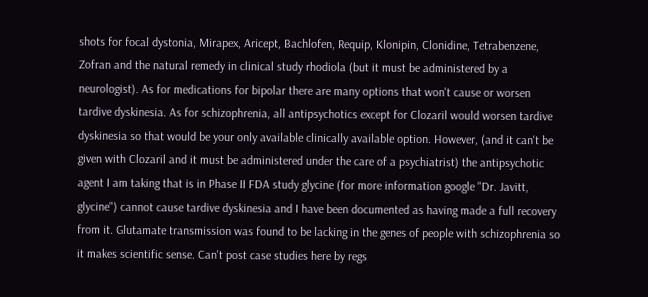shots for focal dystonia, Mirapex, Aricept, Bachlofen, Requip, Klonipin, Clonidine, Tetrabenzene, Zofran and the natural remedy in clinical study rhodiola (but it must be administered by a neurologist). As for medications for bipolar there are many options that won't cause or worsen tardive dyskinesia. As for schizophrenia, all antipsychotics except for Clozaril would worsen tardive dyskinesia so that would be your only available clinically available option. However, (and it can't be given with Clozaril and it must be administered under the care of a psychiatrist) the antipsychotic agent I am taking that is in Phase II FDA study glycine (for more information google "Dr. Javitt, glycine") cannot cause tardive dyskinesia and I have been documented as having made a full recovery from it. Glutamate transmission was found to be lacking in the genes of people with schizophrenia so it makes scientific sense. Can't post case studies here by regs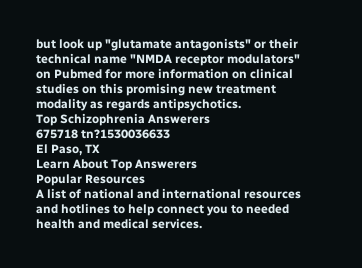but look up "glutamate antagonists" or their technical name "NMDA receptor modulators" on Pubmed for more information on clinical studies on this promising new treatment modality as regards antipsychotics.
Top Schizophrenia Answerers
675718 tn?1530036633
El Paso, TX
Learn About Top Answerers
Popular Resources
A list of national and international resources and hotlines to help connect you to needed health and medical services.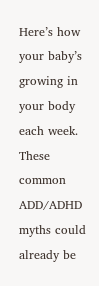Here’s how your baby’s growing in your body each week.
These common ADD/ADHD myths could already be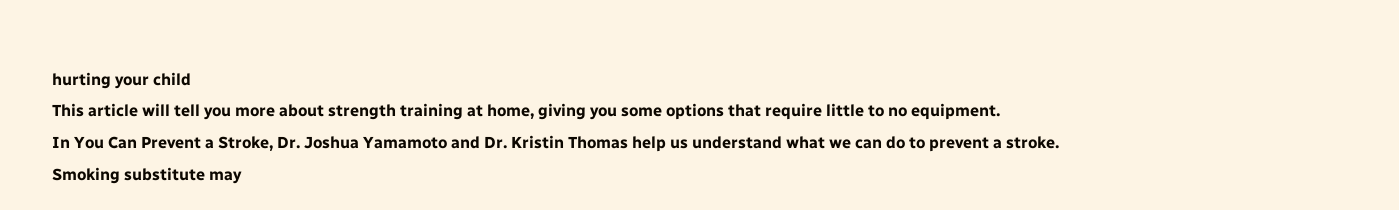hurting your child
This article will tell you more about strength training at home, giving you some options that require little to no equipment.
In You Can Prevent a Stroke, Dr. Joshua Yamamoto and Dr. Kristin Thomas help us understand what we can do to prevent a stroke.
Smoking substitute may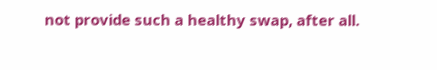not provide such a healthy swap, after all.